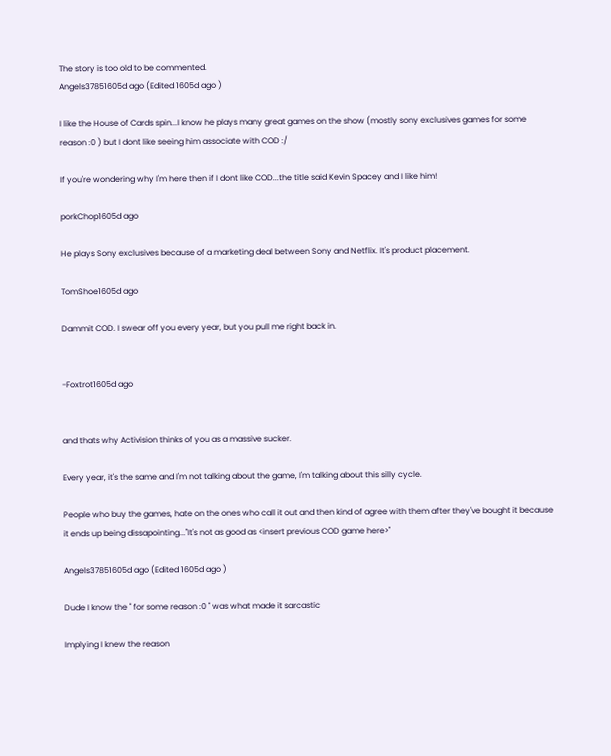The story is too old to be commented.
Angels37851605d ago (Edited 1605d ago )

I like the House of Cards spin...I know he plays many great games on the show (mostly sony exclusives games for some reason :0 ) but I dont like seeing him associate with COD :/

If you're wondering why I'm here then if I dont like COD...the title said Kevin Spacey and I like him!

porkChop1605d ago

He plays Sony exclusives because of a marketing deal between Sony and Netflix. It's product placement.

TomShoe1605d ago

Dammit COD. I swear off you every year, but you pull me right back in.


-Foxtrot1605d ago


and thats why Activision thinks of you as a massive sucker.

Every year, it's the same and I'm not talking about the game, I'm talking about this silly cycle.

People who buy the games, hate on the ones who call it out and then kind of agree with them after they've bought it because it ends up being dissapointing..."It's not as good as <insert previous COD game here>"

Angels37851605d ago (Edited 1605d ago )

Dude I know the " for some reason :0 " was what made it sarcastic

Implying I knew the reason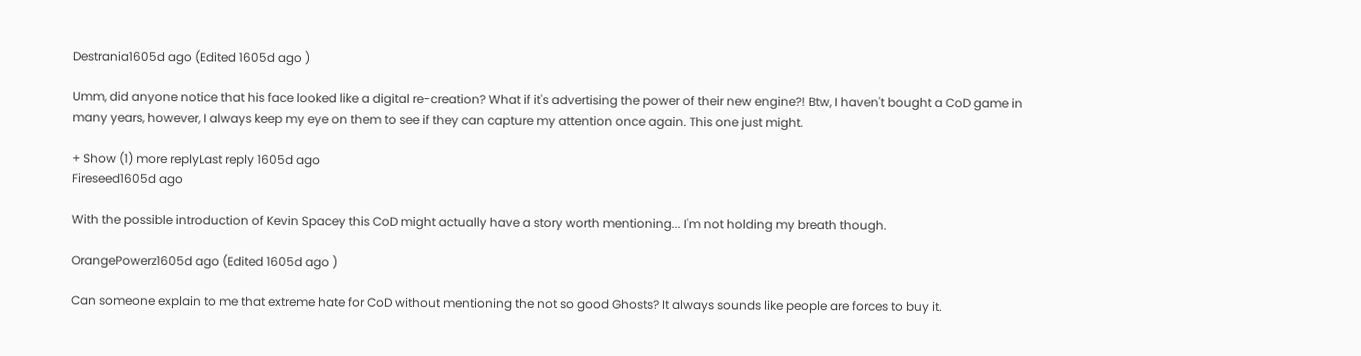Destrania1605d ago (Edited 1605d ago )

Umm, did anyone notice that his face looked like a digital re-creation? What if it's advertising the power of their new engine?! Btw, I haven't bought a CoD game in many years, however, I always keep my eye on them to see if they can capture my attention once again. This one just might.

+ Show (1) more replyLast reply 1605d ago
Fireseed1605d ago

With the possible introduction of Kevin Spacey this CoD might actually have a story worth mentioning... I'm not holding my breath though.

OrangePowerz1605d ago (Edited 1605d ago )

Can someone explain to me that extreme hate for CoD without mentioning the not so good Ghosts? It always sounds like people are forces to buy it.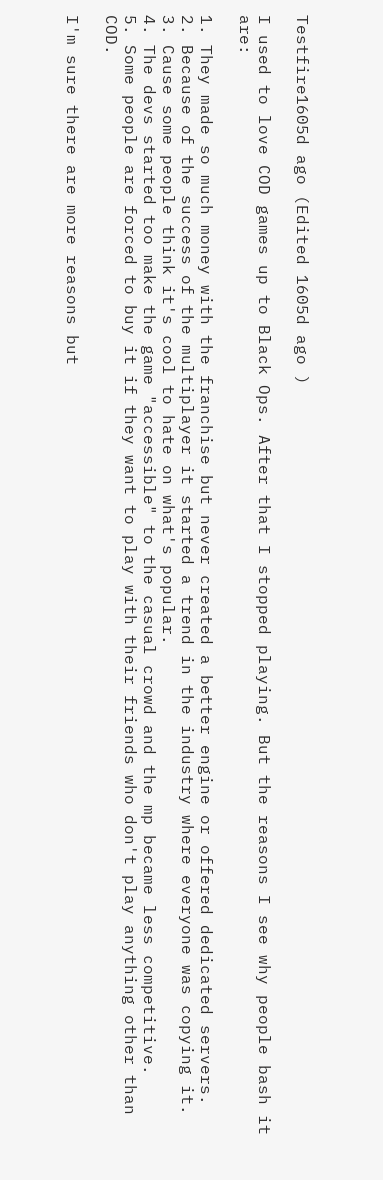Testfire1605d ago (Edited 1605d ago )

I used to love COD games up to Black Ops. After that I stopped playing. But the reasons I see why people bash it are:

1. They made so much money with the franchise but never created a better engine or offered dedicated servers.
2. Because of the success of the multiplayer it started a trend in the industry where everyone was copying it.
3. Cause some people think it's cool to hate on what's popular.
4. The devs started too make the game "accessible" to the casual crowd and the mp became less competitive.
5. Some people are forced to buy it if they want to play with their friends who don't play anything other than COD.

I'm sure there are more reasons but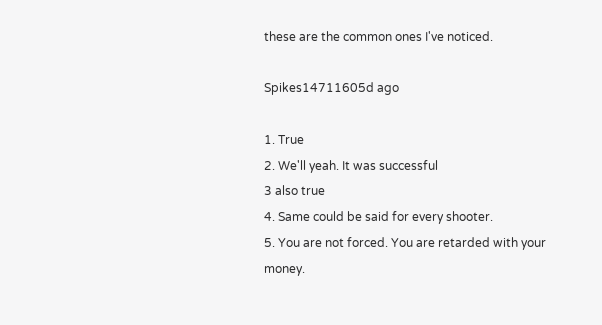these are the common ones I've noticed.

Spikes14711605d ago

1. True
2. We'll yeah. It was successful
3 also true
4. Same could be said for every shooter.
5. You are not forced. You are retarded with your money.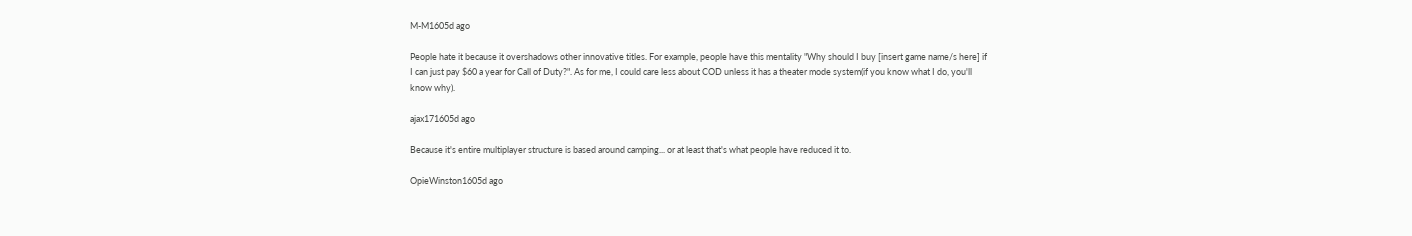M-M1605d ago

People hate it because it overshadows other innovative titles. For example, people have this mentality "Why should I buy [insert game name/s here] if I can just pay $60 a year for Call of Duty?". As for me, I could care less about COD unless it has a theater mode system(if you know what I do, you'll know why).

ajax171605d ago

Because it's entire multiplayer structure is based around camping... or at least that's what people have reduced it to.

OpieWinston1605d ago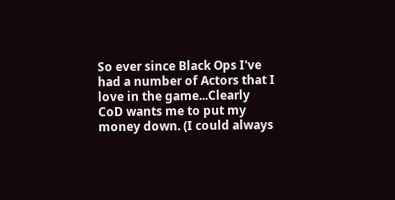So ever since Black Ops I've had a number of Actors that I love in the game...Clearly CoD wants me to put my money down. (I could always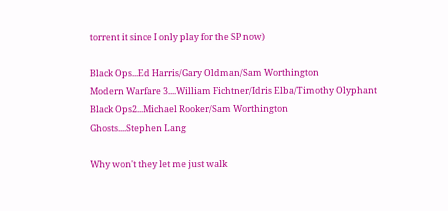torrent it since I only play for the SP now)

Black Ops...Ed Harris/Gary Oldman/Sam Worthington
Modern Warfare 3....William Fichtner/Idris Elba/Timothy Olyphant
Black Ops2...Michael Rooker/Sam Worthington
Ghosts....Stephen Lang

Why won't they let me just walk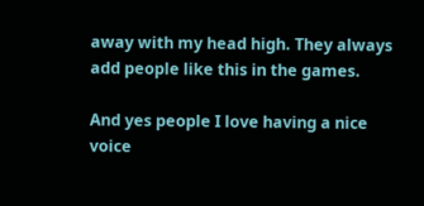away with my head high. They always add people like this in the games.

And yes people I love having a nice voice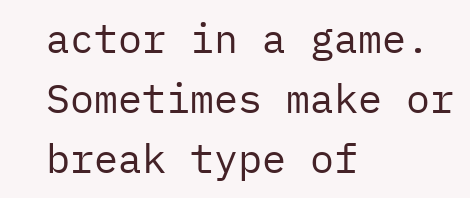actor in a game. Sometimes make or break type of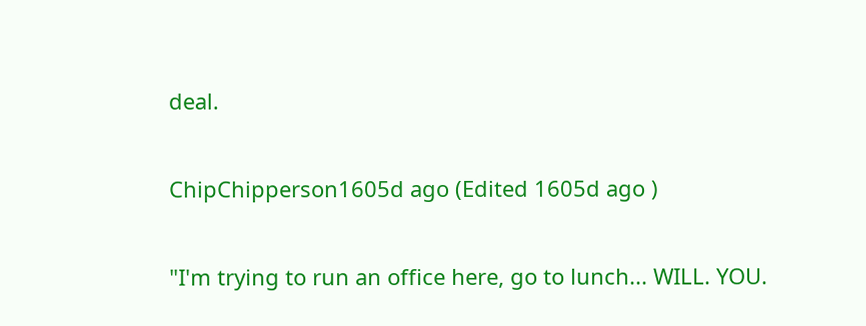deal.

ChipChipperson1605d ago (Edited 1605d ago )

"I'm trying to run an office here, go to lunch... WILL. YOU.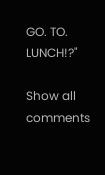GO. TO. LUNCH!?"

Show all comments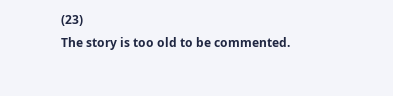(23)
The story is too old to be commented.